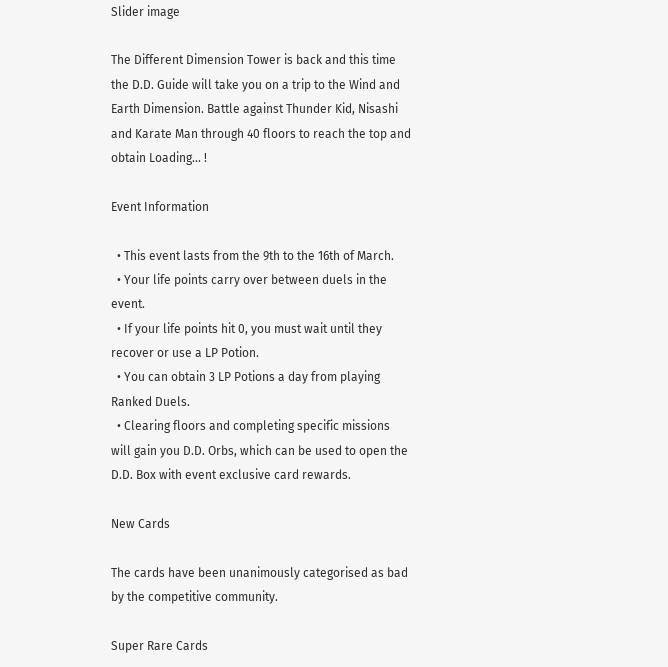Slider image

The Different Dimension Tower is back and this time the D.D. Guide will take you on a trip to the Wind and Earth Dimension. Battle against Thunder Kid, Nisashi and Karate Man through 40 floors to reach the top and obtain Loading... !

Event Information

  • This event lasts from the 9th to the 16th of March.
  • Your life points carry over between duels in the event.
  • If your life points hit 0, you must wait until they recover or use a LP Potion.
  • You can obtain 3 LP Potions a day from playing Ranked Duels.
  • Clearing floors and completing specific missions will gain you D.D. Orbs, which can be used to open the D.D. Box with event exclusive card rewards.

New Cards

The cards have been unanimously categorised as bad by the competitive community.

Super Rare Cards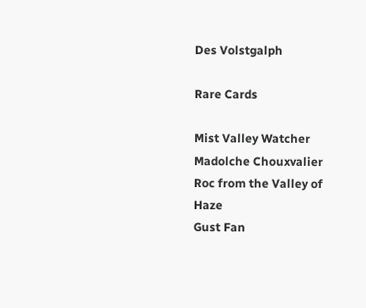Des Volstgalph

Rare Cards

Mist Valley Watcher
Madolche Chouxvalier
Roc from the Valley of Haze
Gust Fan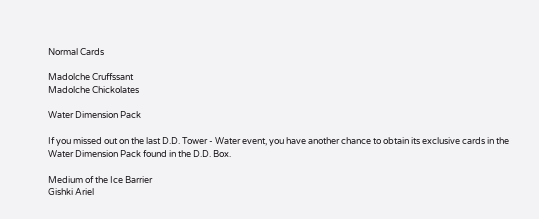Normal Cards

Madolche Cruffssant
Madolche Chickolates

Water Dimension Pack

If you missed out on the last D.D. Tower - Water event, you have another chance to obtain its exclusive cards in the Water Dimension Pack found in the D.D. Box.

Medium of the Ice Barrier
Gishki Ariel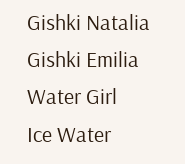Gishki Natalia
Gishki Emilia
Water Girl
Ice Water